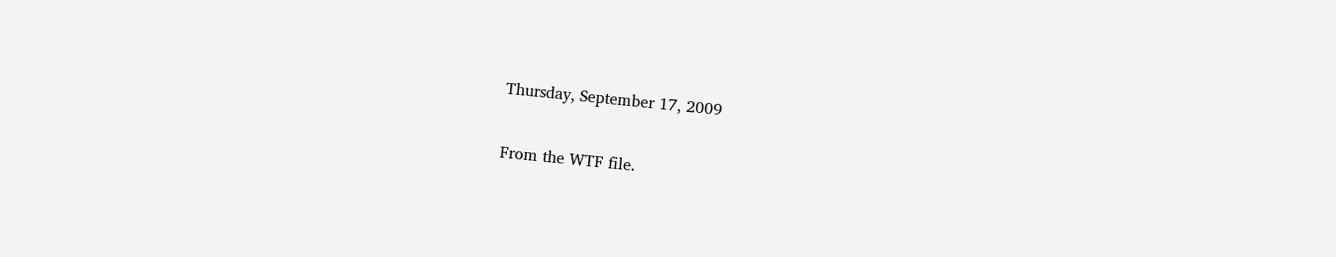Thursday, September 17, 2009

From the WTF file.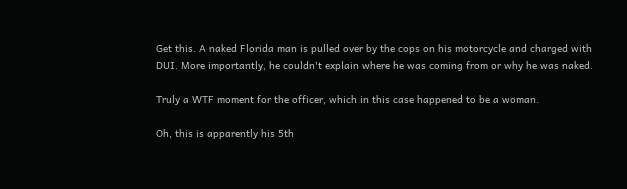Get this. A naked Florida man is pulled over by the cops on his motorcycle and charged with DUI. More importantly, he couldn't explain where he was coming from or why he was naked.

Truly a WTF moment for the officer, which in this case happened to be a woman.

Oh, this is apparently his 5th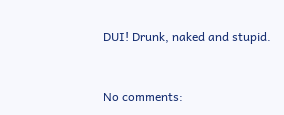DUI! Drunk, naked and stupid.


No comments: